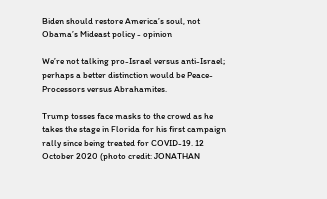Biden should restore America’s soul, not Obama’s Mideast policy - opinion

We’re not talking pro-Israel versus anti-Israel; perhaps a better distinction would be Peace-Processors versus Abrahamites.

Trump tosses face masks to the crowd as he takes the stage in Florida for his first campaign rally since being treated for COVID-19. 12 October 2020 (photo credit: JONATHAN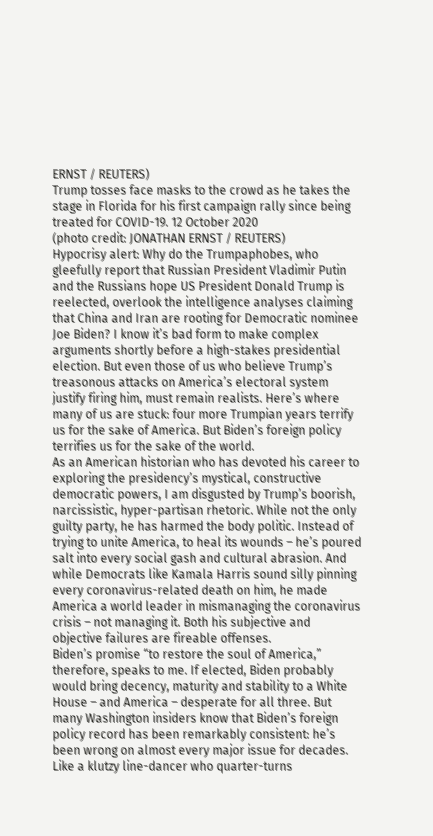ERNST / REUTERS)
Trump tosses face masks to the crowd as he takes the stage in Florida for his first campaign rally since being treated for COVID-19. 12 October 2020
(photo credit: JONATHAN ERNST / REUTERS)
Hypocrisy alert: Why do the Trumpaphobes, who gleefully report that Russian President Vladimir Putin and the Russians hope US President Donald Trump is reelected, overlook the intelligence analyses claiming that China and Iran are rooting for Democratic nominee Joe Biden? I know it’s bad form to make complex arguments shortly before a high-stakes presidential election. But even those of us who believe Trump’s treasonous attacks on America’s electoral system justify firing him, must remain realists. Here’s where many of us are stuck: four more Trumpian years terrify us for the sake of America. But Biden’s foreign policy terrifies us for the sake of the world.
As an American historian who has devoted his career to exploring the presidency’s mystical, constructive democratic powers, I am disgusted by Trump’s boorish, narcissistic, hyper-partisan rhetoric. While not the only guilty party, he has harmed the body politic. Instead of trying to unite America, to heal its wounds – he’s poured salt into every social gash and cultural abrasion. And while Democrats like Kamala Harris sound silly pinning every coronavirus-related death on him, he made America a world leader in mismanaging the coronavirus crisis – not managing it. Both his subjective and objective failures are fireable offenses.
Biden’s promise “to restore the soul of America,” therefore, speaks to me. If elected, Biden probably would bring decency, maturity and stability to a White House – and America – desperate for all three. But many Washington insiders know that Biden’s foreign policy record has been remarkably consistent: he’s been wrong on almost every major issue for decades. Like a klutzy line-dancer who quarter-turns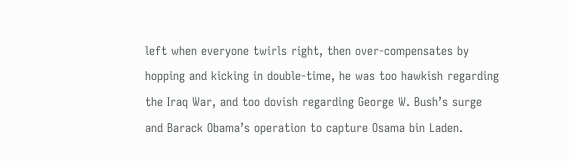left when everyone twirls right, then over-compensates by hopping and kicking in double-time, he was too hawkish regarding the Iraq War, and too dovish regarding George W. Bush’s surge and Barack Obama’s operation to capture Osama bin Laden.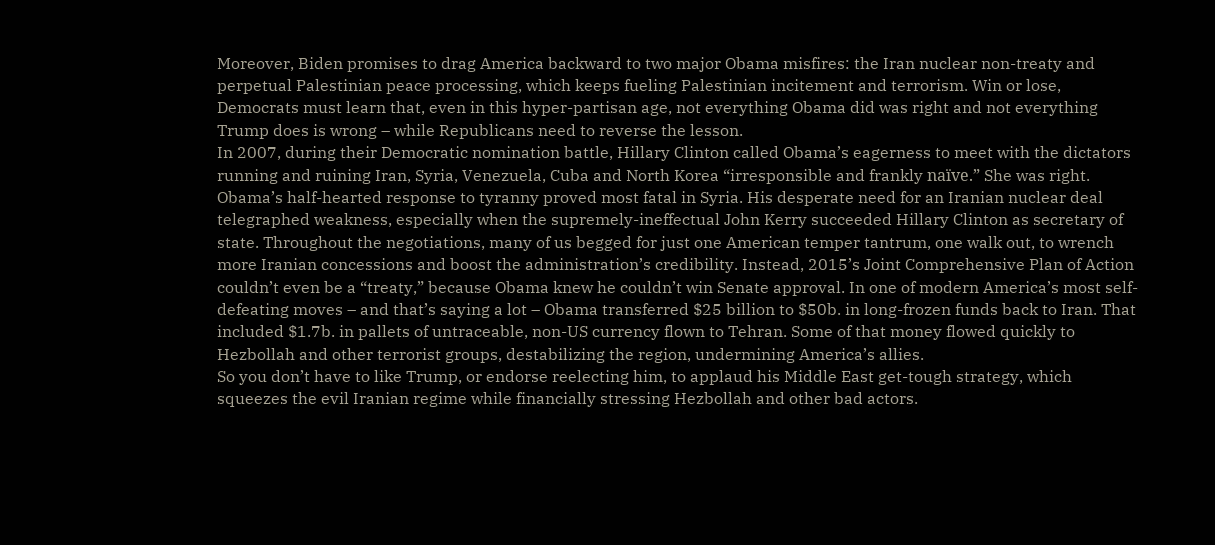Moreover, Biden promises to drag America backward to two major Obama misfires: the Iran nuclear non-treaty and perpetual Palestinian peace processing, which keeps fueling Palestinian incitement and terrorism. Win or lose, Democrats must learn that, even in this hyper-partisan age, not everything Obama did was right and not everything Trump does is wrong – while Republicans need to reverse the lesson.
In 2007, during their Democratic nomination battle, Hillary Clinton called Obama’s eagerness to meet with the dictators running and ruining Iran, Syria, Venezuela, Cuba and North Korea “irresponsible and frankly naïve.” She was right.
Obama’s half-hearted response to tyranny proved most fatal in Syria. His desperate need for an Iranian nuclear deal telegraphed weakness, especially when the supremely-ineffectual John Kerry succeeded Hillary Clinton as secretary of state. Throughout the negotiations, many of us begged for just one American temper tantrum, one walk out, to wrench more Iranian concessions and boost the administration’s credibility. Instead, 2015’s Joint Comprehensive Plan of Action couldn’t even be a “treaty,” because Obama knew he couldn’t win Senate approval. In one of modern America’s most self-defeating moves – and that’s saying a lot – Obama transferred $25 billion to $50b. in long-frozen funds back to Iran. That included $1.7b. in pallets of untraceable, non-US currency flown to Tehran. Some of that money flowed quickly to Hezbollah and other terrorist groups, destabilizing the region, undermining America’s allies.
So you don’t have to like Trump, or endorse reelecting him, to applaud his Middle East get-tough strategy, which squeezes the evil Iranian regime while financially stressing Hezbollah and other bad actors.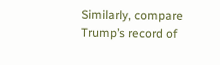Similarly, compare Trump’s record of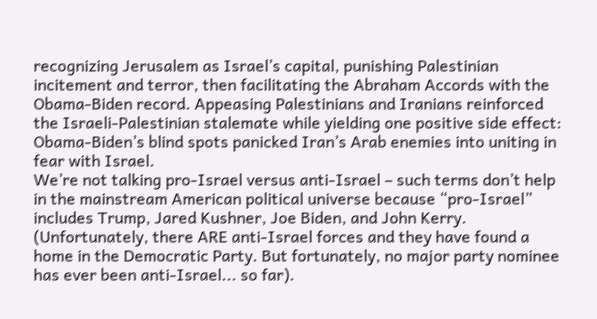recognizing Jerusalem as Israel’s capital, punishing Palestinian incitement and terror, then facilitating the Abraham Accords with the Obama-Biden record. Appeasing Palestinians and Iranians reinforced the Israeli-Palestinian stalemate while yielding one positive side effect: Obama-Biden’s blind spots panicked Iran’s Arab enemies into uniting in fear with Israel.
We’re not talking pro-Israel versus anti-Israel – such terms don’t help in the mainstream American political universe because “pro-Israel” includes Trump, Jared Kushner, Joe Biden, and John Kerry. (Unfortunately, there ARE anti-Israel forces and they have found a home in the Democratic Party. But fortunately, no major party nominee has ever been anti-Israel... so far).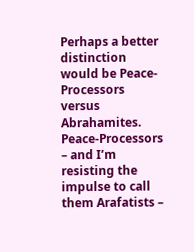Perhaps a better distinction would be Peace-Processors versus Abrahamites. Peace-Processors – and I’m resisting the impulse to call them Arafatists –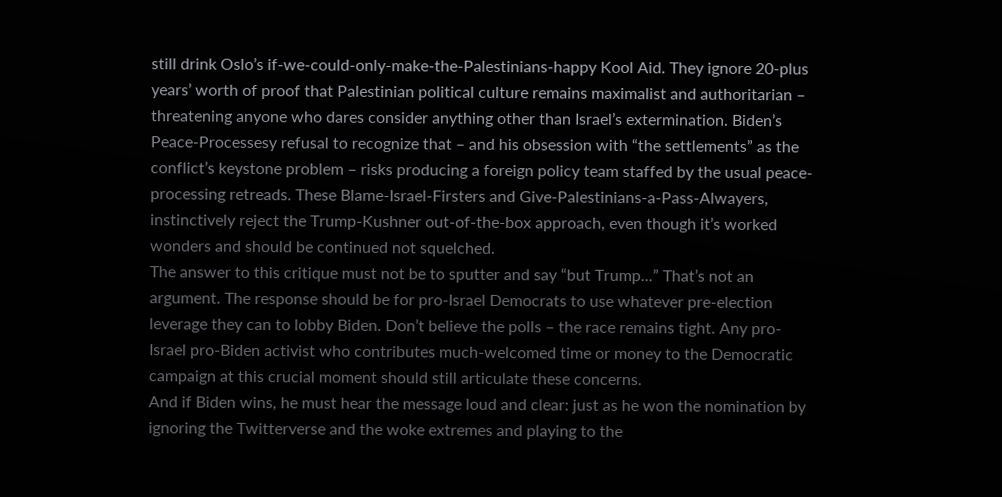still drink Oslo’s if-we-could-only-make-the-Palestinians-happy Kool Aid. They ignore 20-plus years’ worth of proof that Palestinian political culture remains maximalist and authoritarian – threatening anyone who dares consider anything other than Israel’s extermination. Biden’s Peace-Processesy refusal to recognize that – and his obsession with “the settlements” as the conflict’s keystone problem – risks producing a foreign policy team staffed by the usual peace-processing retreads. These Blame-Israel-Firsters and Give-Palestinians-a-Pass-Alwayers, instinctively reject the Trump-Kushner out-of-the-box approach, even though it’s worked wonders and should be continued not squelched.
The answer to this critique must not be to sputter and say “but Trump...” That’s not an argument. The response should be for pro-Israel Democrats to use whatever pre-election leverage they can to lobby Biden. Don’t believe the polls – the race remains tight. Any pro-Israel pro-Biden activist who contributes much-welcomed time or money to the Democratic campaign at this crucial moment should still articulate these concerns.
And if Biden wins, he must hear the message loud and clear: just as he won the nomination by ignoring the Twitterverse and the woke extremes and playing to the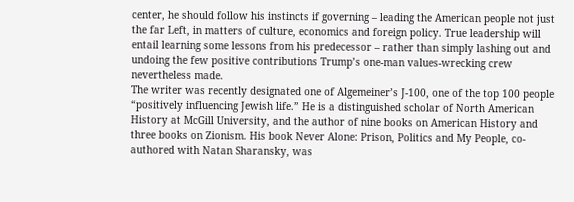center, he should follow his instincts if governing – leading the American people not just the far Left, in matters of culture, economics and foreign policy. True leadership will entail learning some lessons from his predecessor – rather than simply lashing out and undoing the few positive contributions Trump’s one-man values-wrecking crew nevertheless made.
The writer was recently designated one of Algemeiner’s J-100, one of the top 100 people “positively influencing Jewish life.” He is a distinguished scholar of North American History at McGill University, and the author of nine books on American History and three books on Zionism. His book Never Alone: Prison, Politics and My People, co-authored with Natan Sharansky, was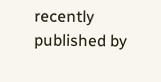recently published by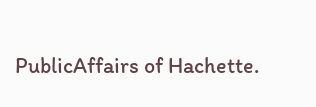PublicAffairs of Hachette.